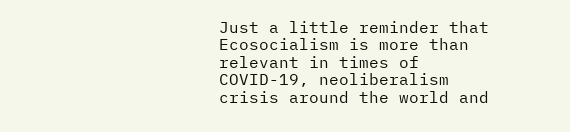Just a little reminder that Ecosocialism is more than relevant in times of COVID-19, neoliberalism crisis around the world and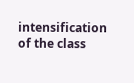intensification of the class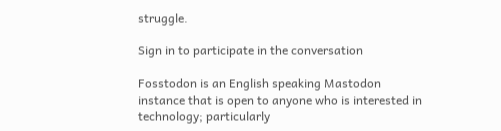struggle.

Sign in to participate in the conversation

Fosstodon is an English speaking Mastodon instance that is open to anyone who is interested in technology; particularly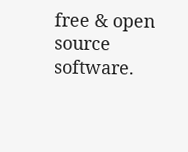free & open source software.